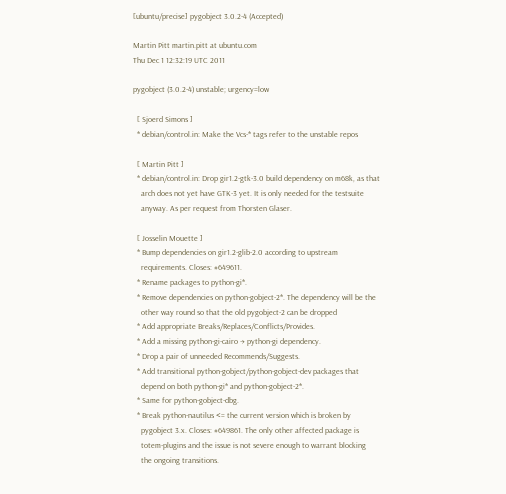[ubuntu/precise] pygobject 3.0.2-4 (Accepted)

Martin Pitt martin.pitt at ubuntu.com
Thu Dec 1 12:32:19 UTC 2011

pygobject (3.0.2-4) unstable; urgency=low

  [ Sjoerd Simons ]
  * debian/control.in: Make the Vcs-* tags refer to the unstable repos

  [ Martin Pitt ]
  * debian/control.in: Drop gir1.2-gtk-3.0 build dependency on m68k, as that
    arch does not yet have GTK-3 yet. It is only needed for the testsuite
    anyway. As per request from Thorsten Glaser.

  [ Josselin Mouette ]
  * Bump dependencies on gir1.2-glib-2.0 according to upstream
    requirements. Closes: #649611.
  * Rename packages to python-gi*.
  * Remove dependencies on python-gobject-2*. The dependency will be the
    other way round so that the old pygobject-2 can be dropped
  * Add appropriate Breaks/Replaces/Conflicts/Provides.
  * Add a missing python-gi-cairo → python-gi dependency.
  * Drop a pair of unneeded Recommends/Suggests.
  * Add transitional python-gobject/python-gobject-dev packages that
    depend on both python-gi* and python-gobject-2*.
  * Same for python-gobject-dbg.
  * Break python-nautilus <= the current version which is broken by
    pygobject 3.x. Closes: #649861. The only other affected package is
    totem-plugins and the issue is not severe enough to warrant blocking
    the ongoing transitions.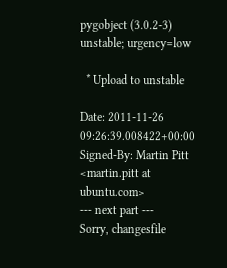pygobject (3.0.2-3) unstable; urgency=low

  * Upload to unstable

Date: 2011-11-26 09:26:39.008422+00:00
Signed-By: Martin Pitt <martin.pitt at ubuntu.com>
--- next part ---
Sorry, changesfile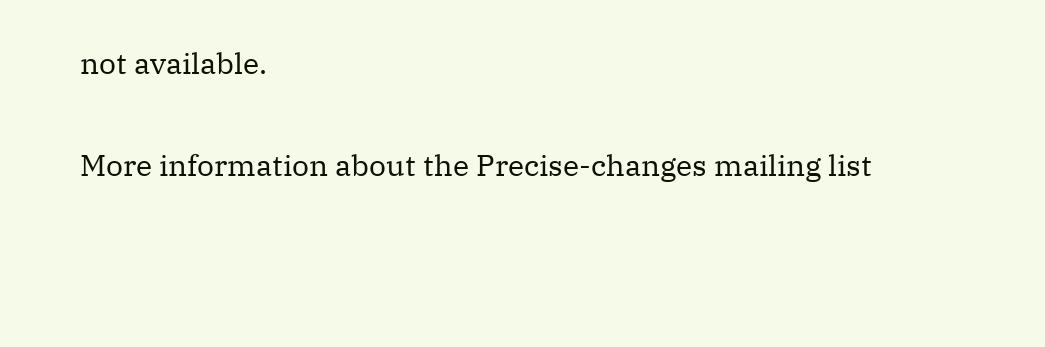not available.

More information about the Precise-changes mailing list